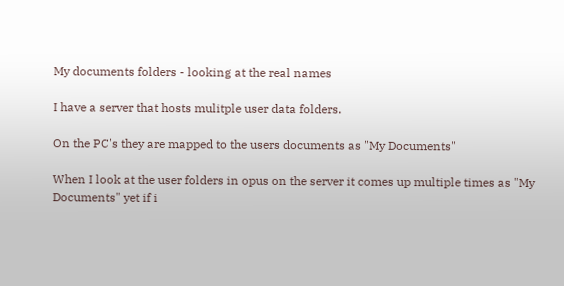My documents folders - looking at the real names

I have a server that hosts mulitple user data folders.

On the PC's they are mapped to the users documents as "My Documents"

When I look at the user folders in opus on the server it comes up multiple times as "My Documents" yet if i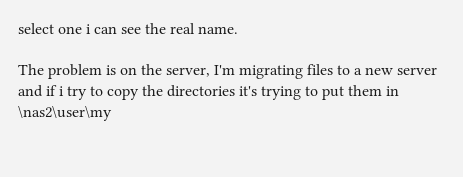select one i can see the real name.

The problem is on the server, I'm migrating files to a new server and if i try to copy the directories it's trying to put them in \nas2\user\my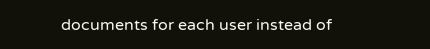documents for each user instead of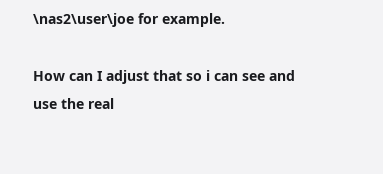\nas2\user\joe for example.

How can I adjust that so i can see and use the real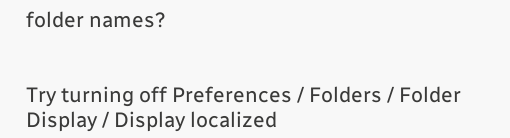folder names?


Try turning off Preferences / Folders / Folder Display / Display localized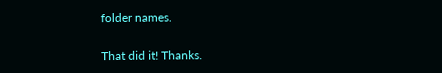folder names.

That did it! Thanks.